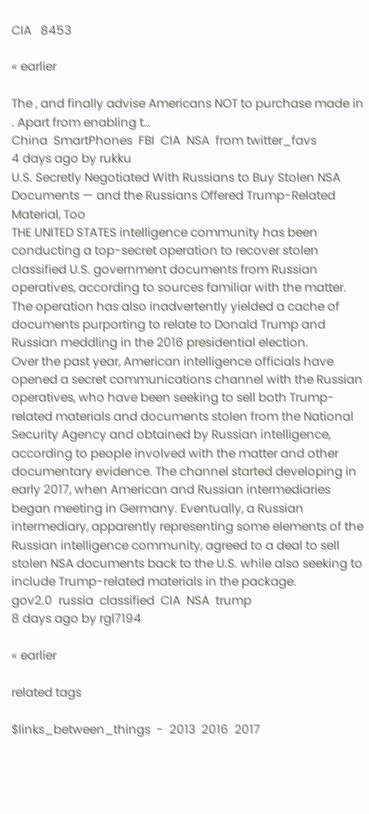CIA   8453

« earlier

The , and finally advise Americans NOT to purchase made in . Apart from enabling t…
China  SmartPhones  FBI  CIA  NSA  from twitter_favs
4 days ago by rukku
U.S. Secretly Negotiated With Russians to Buy Stolen NSA Documents — and the Russians Offered Trump-Related Material, Too
THE UNITED STATES intelligence community has been conducting a top-secret operation to recover stolen classified U.S. government documents from Russian operatives, according to sources familiar with the matter. The operation has also inadvertently yielded a cache of documents purporting to relate to Donald Trump and Russian meddling in the 2016 presidential election.
Over the past year, American intelligence officials have opened a secret communications channel with the Russian operatives, who have been seeking to sell both Trump-related materials and documents stolen from the National Security Agency and obtained by Russian intelligence, according to people involved with the matter and other documentary evidence. The channel started developing in early 2017, when American and Russian intermediaries began meeting in Germany. Eventually, a Russian intermediary, apparently representing some elements of the Russian intelligence community, agreed to a deal to sell stolen NSA documents back to the U.S. while also seeking to include Trump-related materials in the package.
gov2.0  russia  classified  CIA  NSA  trump
8 days ago by rgl7194

« earlier

related tags

$links_between_things  -  2013  2016  2017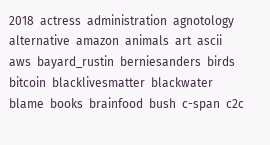2018  actress  administration  agnotology  alternative  amazon  animals  art  ascii  aws  bayard_rustin  berniesanders  birds  bitcoin  blacklivesmatter  blackwater  blame  books  brainfood  bush  c-span  c2c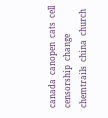canada  canopen  cats  cell  censorship  change  chemtrails  china  church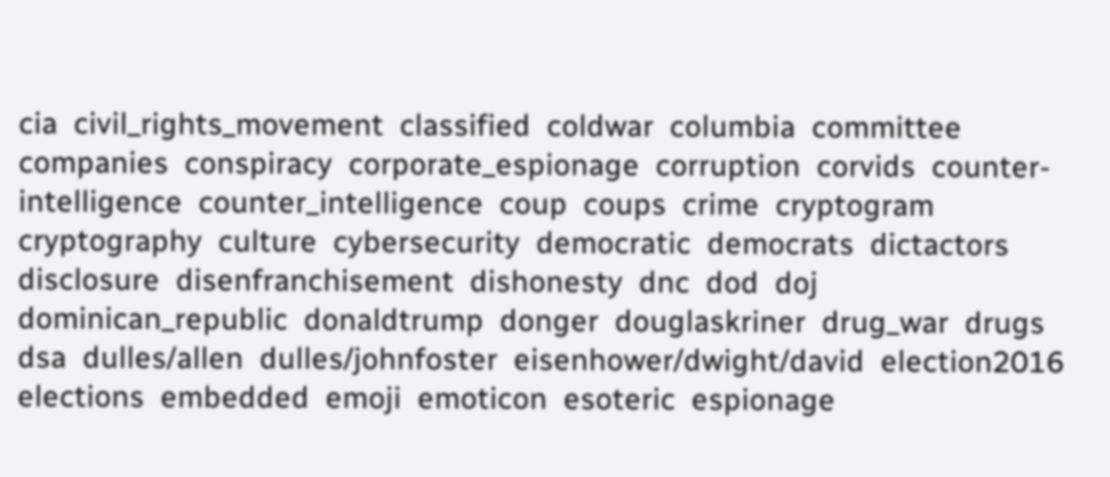cia  civil_rights_movement  classified  coldwar  columbia  committee  companies  conspiracy  corporate_espionage  corruption  corvids  counter-intelligence  counter_intelligence  coup  coups  crime  cryptogram  cryptography  culture  cybersecurity  democratic  democrats  dictactors  disclosure  disenfranchisement  dishonesty  dnc  dod  doj  dominican_republic  donaldtrump  donger  douglaskriner  drug_war  drugs  dsa  dulles/allen  dulles/johnfoster  eisenhower/dwight/david  election2016  elections  embedded  emoji  emoticon  esoteric  espionage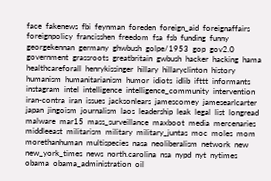face  fakenews  fbi  feynman  foreden  foreign_aid  foreignaffairs  foreignpolicy  francisshen  freedom  fsa  fsb  funding  funny  georgekennan  germany  ghwbush  golpe/1953  gop  gov2.0  government  grassroots  greatbritain  gwbush  hacker  hacking  hama  healthcareforall  henrykissinger  hillary  hillaryclinton  history  humanism  humanitarianism  humor  idiots  idlib  ifttt  informants  instagram  intel  intelligence  intelligence_community  intervention  iran-contra  iran  issues  jacksonlears  jamescomey  jamesearlcarter  japan  jingoism  journalism  laos  leadership  leak  legal  list  longread  malware  mar15  mass_surveillance  maxboot  media  mercenaries  middleeast  militarism  military  military_juntas  moc  moles  mom  morethanhuman  multispecies  nasa  neoliberalism  network  new  new_york_times  news  north.carolina  nsa  nypd  nyt  nytimes  obama  obama_administration  oil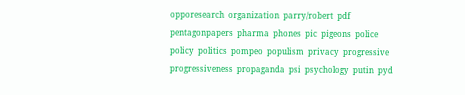opporesearch  organization  parry/robert  pdf  pentagonpapers  pharma  phones  pic  pigeons  police  policy  politics  pompeo  populism  privacy  progressive  progressiveness  propaganda  psi  psychology  putin  pyd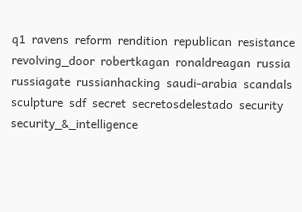q1  ravens  reform  rendition  republican  resistance  revolving_door  robertkagan  ronaldreagan  russia  russiagate  russianhacking  saudi-arabia  scandals  sculpture  sdf  secret  secretosdelestado  security  security_&_intelligence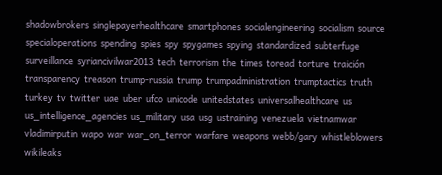shadowbrokers  singlepayerhealthcare  smartphones  socialengineering  socialism  source  specialoperations  spending  spies  spy  spygames  spying  standardized  subterfuge  surveillance  syriancivilwar2013  tech  terrorism  the  times  toread  torture  traición  transparency  treason  trump-russia  trump  trumpadministration  trumptactics  truth  turkey  tv  twitter  uae  uber  ufco  unicode  unitedstates  universalhealthcare  us  us_intelligence_agencies  us_military  usa  usg  ustraining  venezuela  vietnamwar  vladimirputin  wapo  war  war_on_terror  warfare  weapons  webb/gary  whistleblowers  wikileaks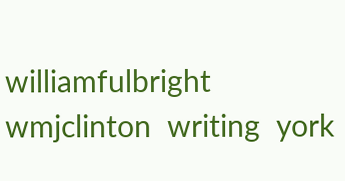williamfulbright  wmjclinton  writing  york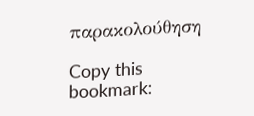παρακολούθηση

Copy this bookmark: